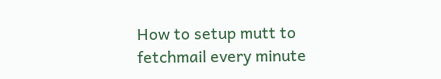How to setup mutt to fetchmail every minute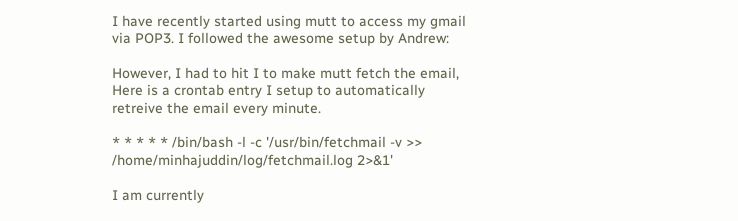I have recently started using mutt to access my gmail via POP3. I followed the awesome setup by Andrew:

However, I had to hit I to make mutt fetch the email, Here is a crontab entry I setup to automatically retreive the email every minute.

* * * * * /bin/bash -l -c '/usr/bin/fetchmail -v >> /home/minhajuddin/log/fetchmail.log 2>&1'

I am currently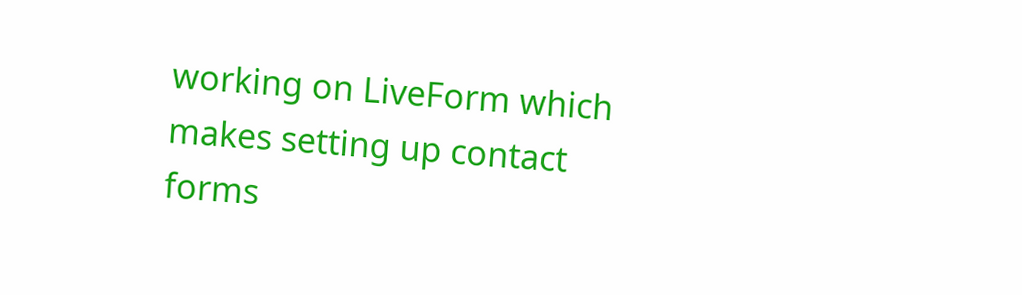working on LiveForm which makes setting up contact forms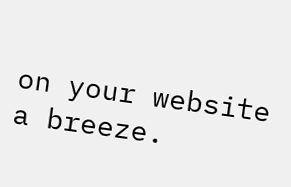on your website a breeze.